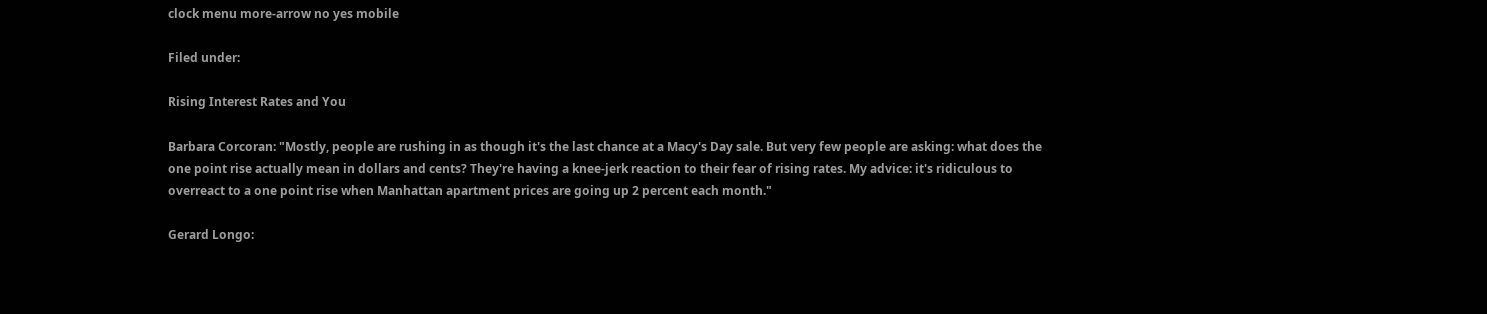clock menu more-arrow no yes mobile

Filed under:

Rising Interest Rates and You

Barbara Corcoran: "Mostly, people are rushing in as though it's the last chance at a Macy's Day sale. But very few people are asking: what does the one point rise actually mean in dollars and cents? They're having a knee-jerk reaction to their fear of rising rates. My advice: it's ridiculous to overreact to a one point rise when Manhattan apartment prices are going up 2 percent each month."

Gerard Longo: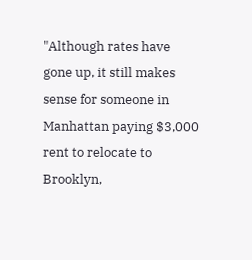"Although rates have gone up, it still makes sense for someone in Manhattan paying $3,000 rent to relocate to Brooklyn,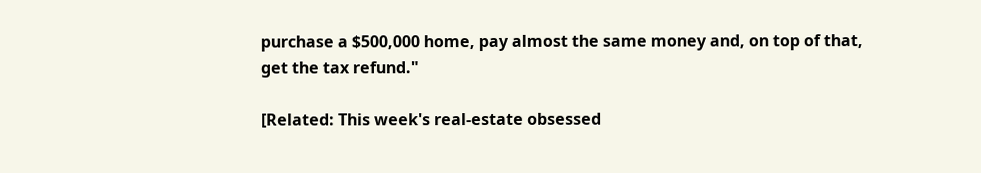purchase a $500,000 home, pay almost the same money and, on top of that, get the tax refund."

[Related: This week's real-estate obsessed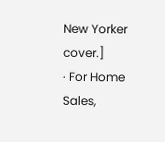New Yorker cover.]
· For Home Sales,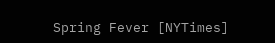Spring Fever [NYTimes]